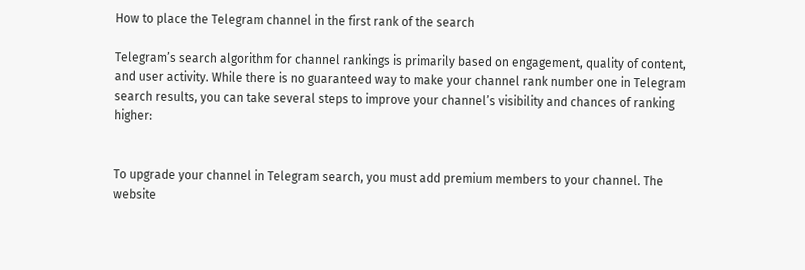How to place the Telegram channel in the first rank of the search

Telegram’s search algorithm for channel rankings is primarily based on engagement, quality of content, and user activity. While there is no guaranteed way to make your channel rank number one in Telegram search results, you can take several steps to improve your channel’s visibility and chances of ranking higher:


To upgrade your channel in Telegram search, you must add premium members to your channel. The website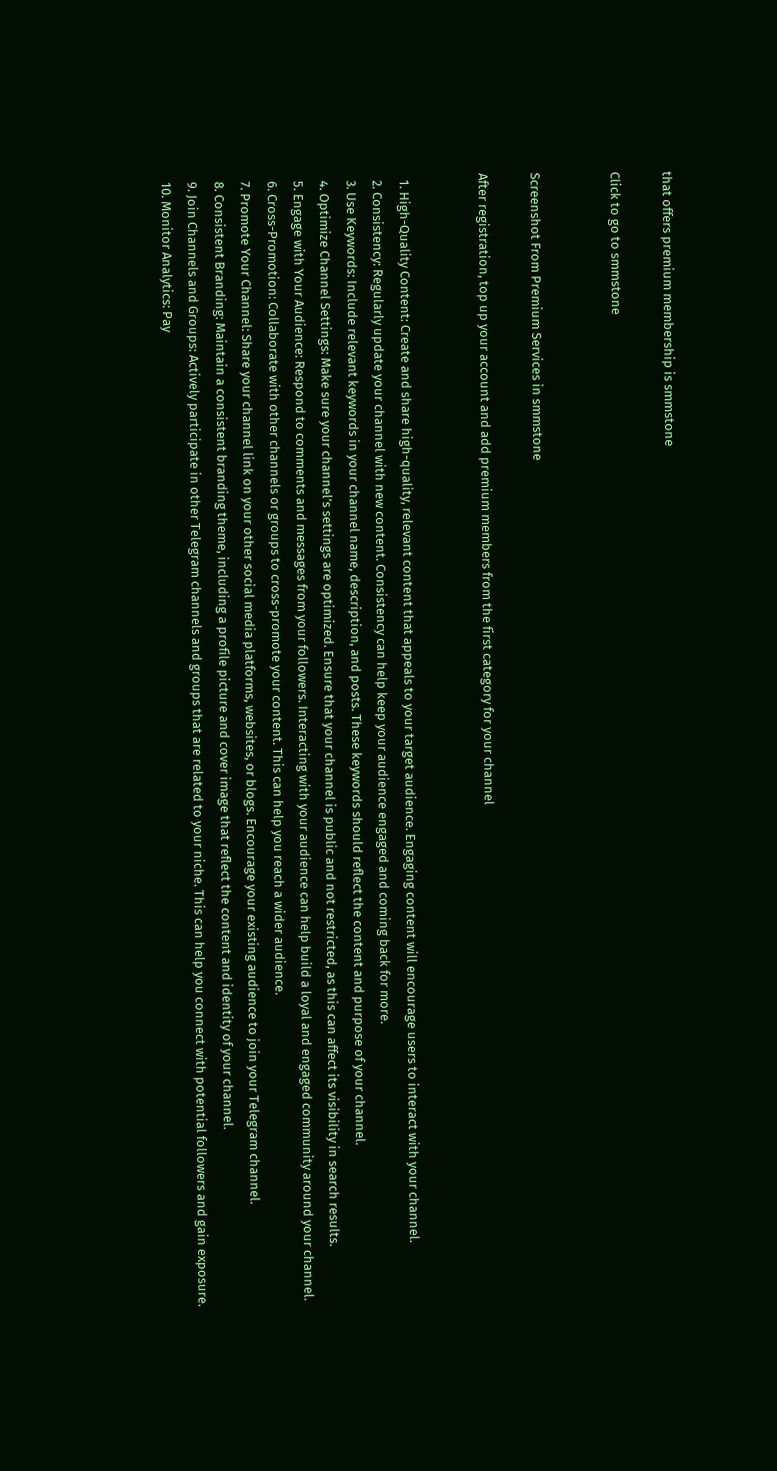that offers premium membership is smmstone

Click to go to smmstone


Screenshot From Premium Services in smmstone

After registration, top up your account and add premium members from the first category for your channel


  1. High-Quality Content: Create and share high-quality, relevant content that appeals to your target audience. Engaging content will encourage users to interact with your channel.
  2. Consistency: Regularly update your channel with new content. Consistency can help keep your audience engaged and coming back for more.
  3. Use Keywords: Include relevant keywords in your channel name, description, and posts. These keywords should reflect the content and purpose of your channel.
  4. Optimize Channel Settings: Make sure your channel’s settings are optimized. Ensure that your channel is public and not restricted, as this can affect its visibility in search results.
  5. Engage with Your Audience: Respond to comments and messages from your followers. Interacting with your audience can help build a loyal and engaged community around your channel.
  6. Cross-Promotion: Collaborate with other channels or groups to cross-promote your content. This can help you reach a wider audience.
  7. Promote Your Channel: Share your channel link on your other social media platforms, websites, or blogs. Encourage your existing audience to join your Telegram channel.
  8. Consistent Branding: Maintain a consistent branding theme, including a profile picture and cover image that reflect the content and identity of your channel.
  9. Join Channels and Groups: Actively participate in other Telegram channels and groups that are related to your niche. This can help you connect with potential followers and gain exposure.
  10. Monitor Analytics: Pay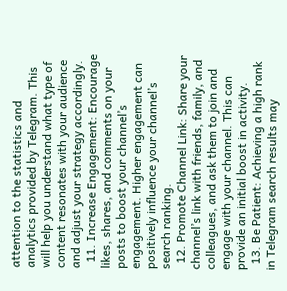attention to the statistics and analytics provided by Telegram. This will help you understand what type of content resonates with your audience and adjust your strategy accordingly.
  11. Increase Engagement: Encourage likes, shares, and comments on your posts to boost your channel’s engagement. Higher engagement can positively influence your channel’s search ranking.
  12. Promote Channel Link: Share your channel’s link with friends, family, and colleagues, and ask them to join and engage with your channel. This can provide an initial boost in activity.
  13. Be Patient: Achieving a high rank in Telegram search results may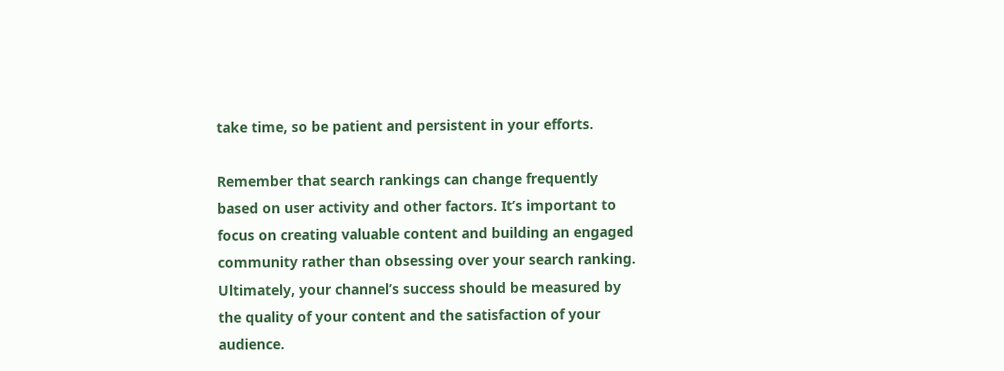take time, so be patient and persistent in your efforts.

Remember that search rankings can change frequently based on user activity and other factors. It’s important to focus on creating valuable content and building an engaged community rather than obsessing over your search ranking. Ultimately, your channel’s success should be measured by the quality of your content and the satisfaction of your audience.